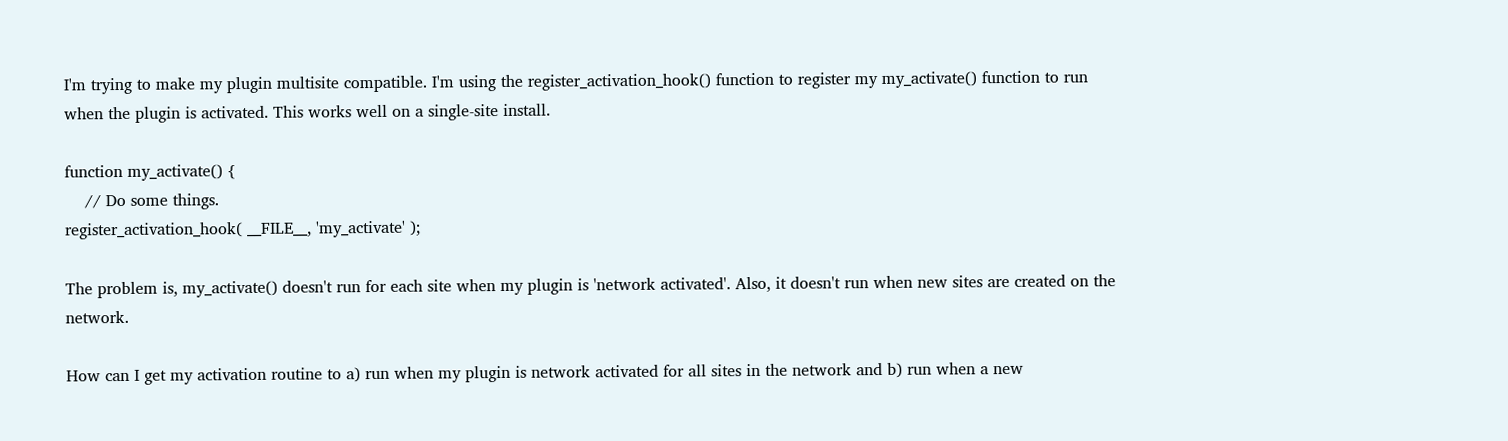I'm trying to make my plugin multisite compatible. I'm using the register_activation_hook() function to register my my_activate() function to run when the plugin is activated. This works well on a single-site install.

function my_activate() {
    // Do some things.
register_activation_hook( __FILE__, 'my_activate' );

The problem is, my_activate() doesn't run for each site when my plugin is 'network activated'. Also, it doesn't run when new sites are created on the network.

How can I get my activation routine to a) run when my plugin is network activated for all sites in the network and b) run when a new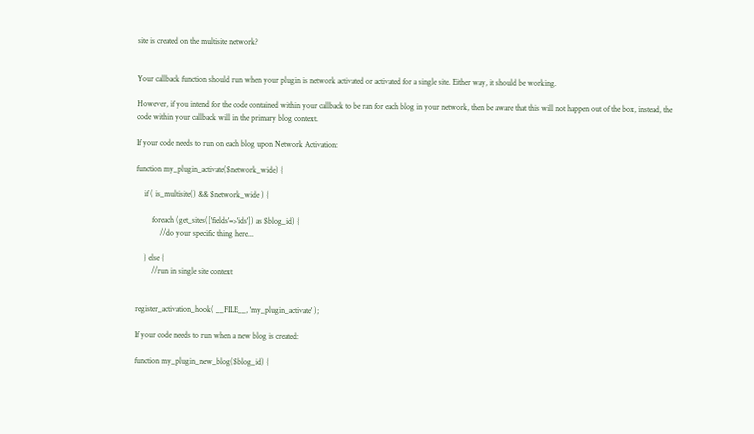site is created on the multisite network?


Your callback function should run when your plugin is network activated or activated for a single site. Either way, it should be working.

However, if you intend for the code contained within your callback to be ran for each blog in your network, then be aware that this will not happen out of the box, instead, the code within your callback will in the primary blog context.

If your code needs to run on each blog upon Network Activation:

function my_plugin_activate($network_wide) {

    if ( is_multisite() && $network_wide ) {

        foreach (get_sites(['fields'=>'ids']) as $blog_id) {
            //do your specific thing here...

    } else {
        //run in single site context


register_activation_hook( __FILE__, 'my_plugin_activate' );

If your code needs to run when a new blog is created:

function my_plugin_new_blog($blog_id) {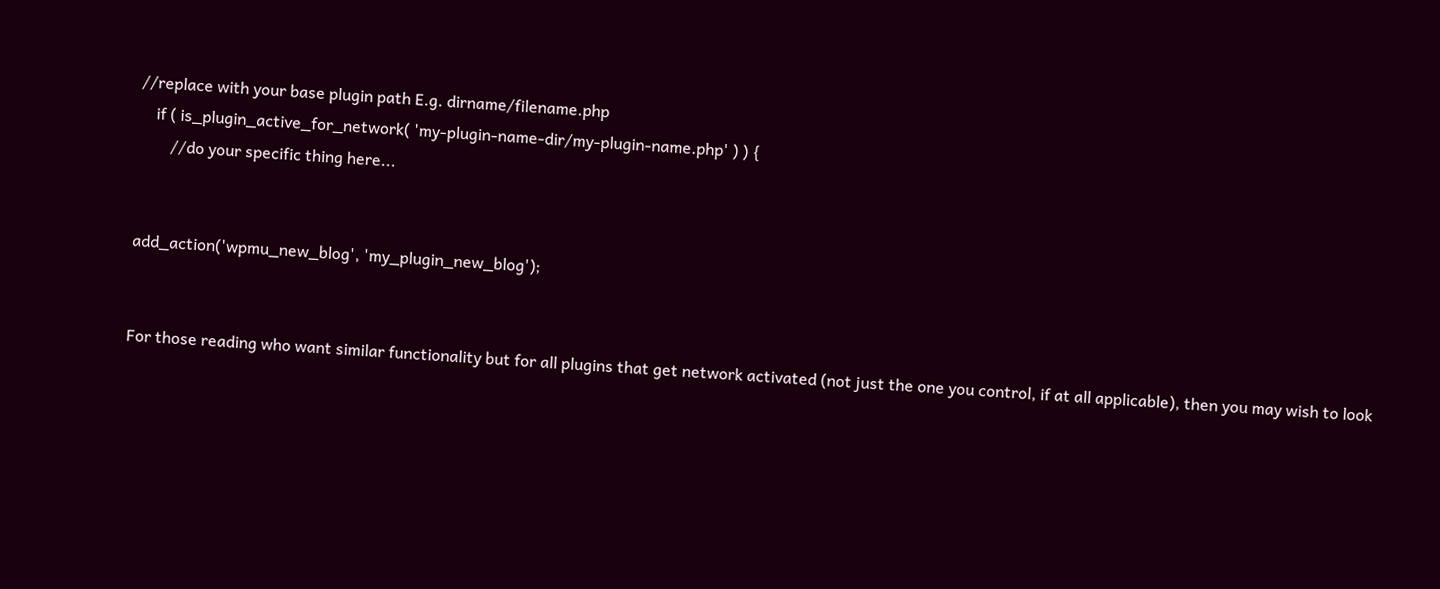//replace with your base plugin path E.g. dirname/filename.php
    if ( is_plugin_active_for_network( 'my-plugin-name-dir/my-plugin-name.php' ) ) {
        //do your specific thing here...


add_action('wpmu_new_blog', 'my_plugin_new_blog');


For those reading who want similar functionality but for all plugins that get network activated (not just the one you control, if at all applicable), then you may wish to look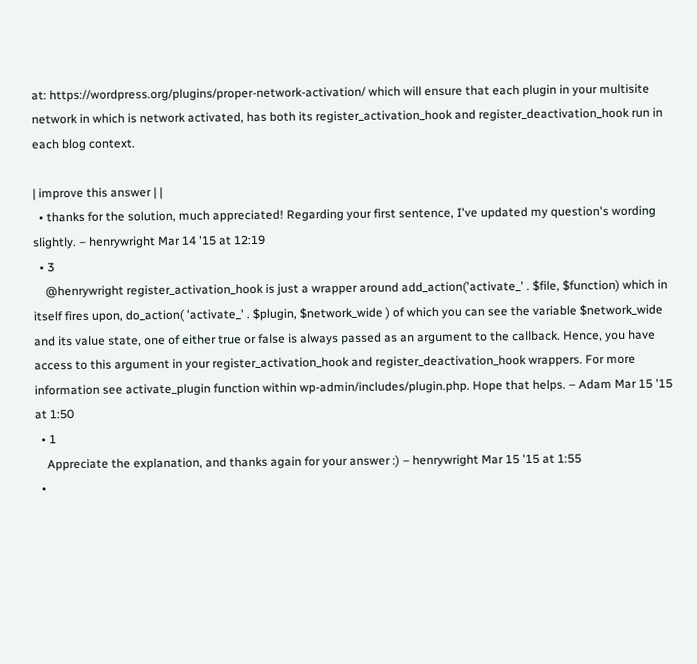at: https://wordpress.org/plugins/proper-network-activation/ which will ensure that each plugin in your multisite network in which is network activated, has both its register_activation_hook and register_deactivation_hook run in each blog context.

| improve this answer | |
  • thanks for the solution, much appreciated! Regarding your first sentence, I've updated my question's wording slightly. – henrywright Mar 14 '15 at 12:19
  • 3
    @henrywright register_activation_hook is just a wrapper around add_action('activate_' . $file, $function) which in itself fires upon, do_action( 'activate_' . $plugin, $network_wide ) of which you can see the variable $network_wide and its value state, one of either true or false is always passed as an argument to the callback. Hence, you have access to this argument in your register_activation_hook and register_deactivation_hook wrappers. For more information see activate_plugin function within wp-admin/includes/plugin.php. Hope that helps. – Adam Mar 15 '15 at 1:50
  • 1
    Appreciate the explanation, and thanks again for your answer :) – henrywright Mar 15 '15 at 1:55
  •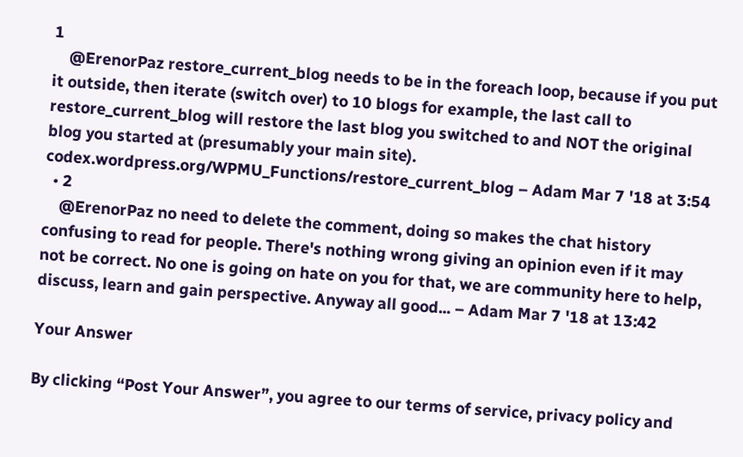1
    @ErenorPaz restore_current_blog needs to be in the foreach loop, because if you put it outside, then iterate (switch over) to 10 blogs for example, the last call to restore_current_blog will restore the last blog you switched to and NOT the original blog you started at (presumably your main site). codex.wordpress.org/WPMU_Functions/restore_current_blog – Adam Mar 7 '18 at 3:54
  • 2
    @ErenorPaz no need to delete the comment, doing so makes the chat history confusing to read for people. There's nothing wrong giving an opinion even if it may not be correct. No one is going on hate on you for that, we are community here to help, discuss, learn and gain perspective. Anyway all good... – Adam Mar 7 '18 at 13:42

Your Answer

By clicking “Post Your Answer”, you agree to our terms of service, privacy policy and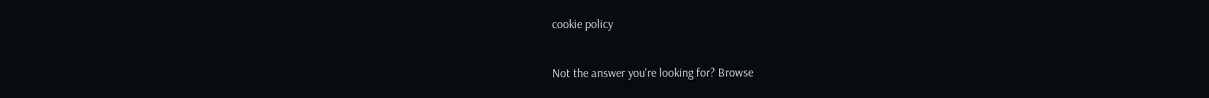cookie policy

Not the answer you're looking for? Browse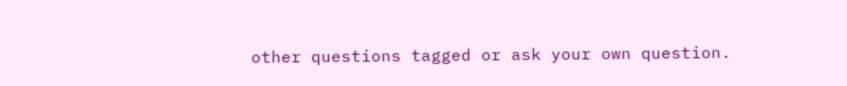other questions tagged or ask your own question.